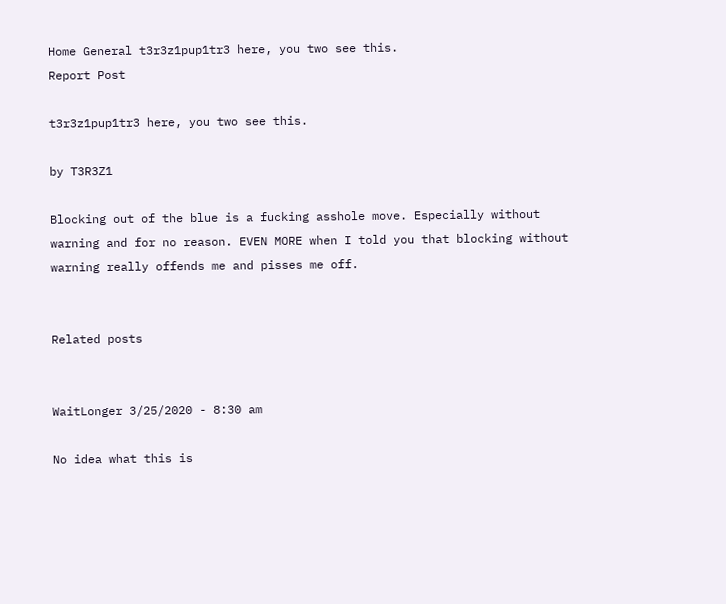Home General t3r3z1pup1tr3 here, you two see this.
Report Post

t3r3z1pup1tr3 here, you two see this.

by T3R3Z1

Blocking out of the blue is a fucking asshole move. Especially without warning and for no reason. EVEN MORE when I told you that blocking without warning really offends me and pisses me off.


Related posts


WaitLonger 3/25/2020 - 8:30 am

No idea what this is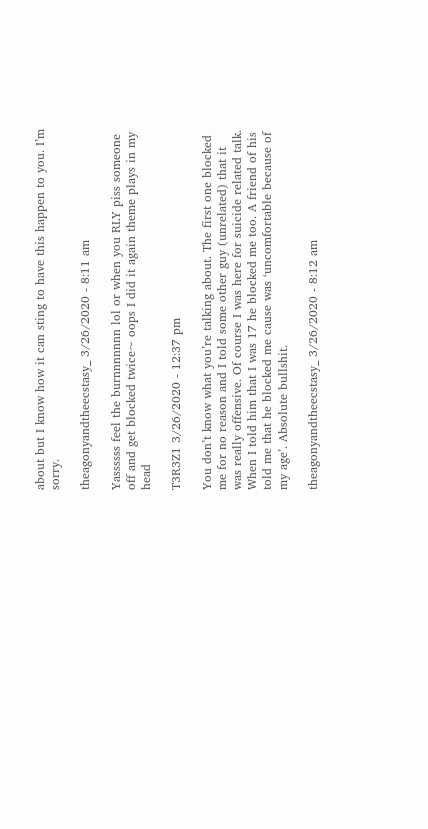about but I know how it can sting to have this happen to you. I’m sorry.

theagonyandtheecstasy_ 3/26/2020 - 8:11 am

Yassssss feel the burnnnnnnn lol or when you RLY piss someone off and get blocked twice~ oops I did it again theme plays in my head

T3R3Z1 3/26/2020 - 12:37 pm

You don’t know what you’re talking about. The first one blocked me for no reason and I told some other guy (unrelated) that it was really offensive. Of course I was here for suicide related talk. When I told him that I was 17 he blocked me too. A friend of his told me that he blocked me cause was ‘uncomfortable because of my age’. Absolute bullshit.

theagonyandtheecstasy_ 3/26/2020 - 8:12 am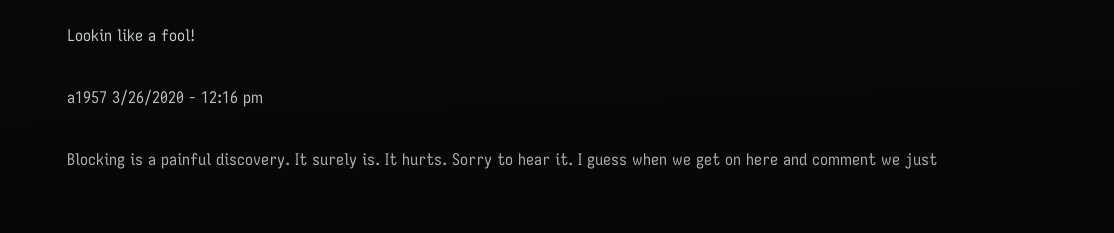Lookin like a fool!

a1957 3/26/2020 - 12:16 pm

Blocking is a painful discovery. It surely is. It hurts. Sorry to hear it. I guess when we get on here and comment we just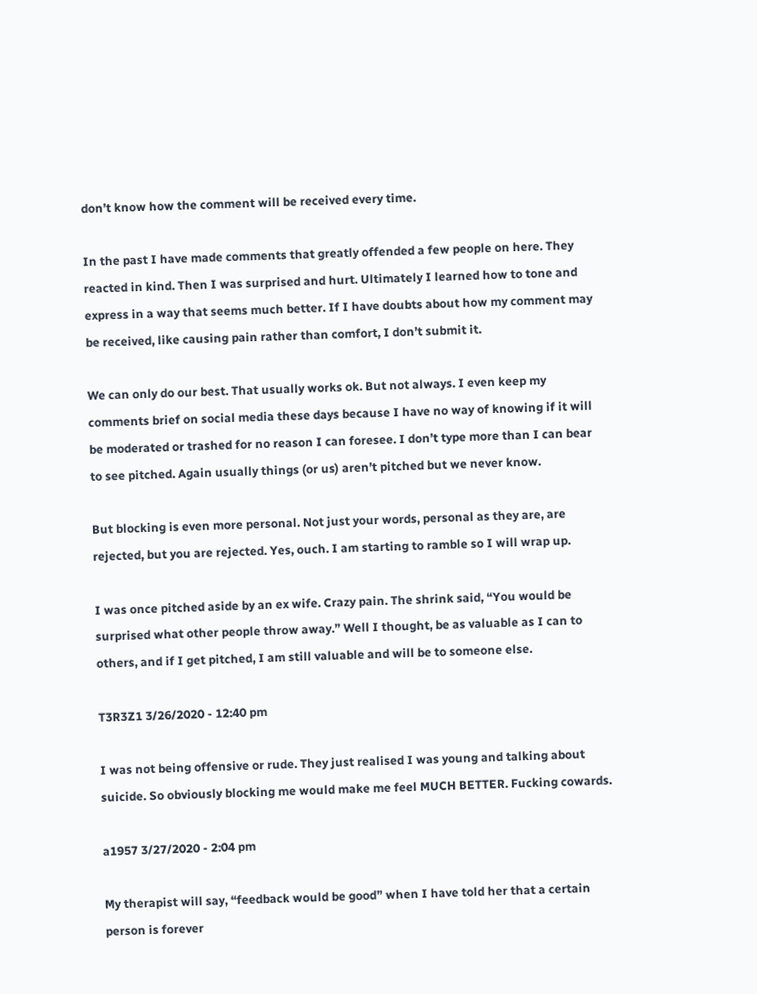don’t know how the comment will be received every time.

In the past I have made comments that greatly offended a few people on here. They reacted in kind. Then I was surprised and hurt. Ultimately I learned how to tone and express in a way that seems much better. If I have doubts about how my comment may be received, like causing pain rather than comfort, I don’t submit it.

We can only do our best. That usually works ok. But not always. I even keep my comments brief on social media these days because I have no way of knowing if it will be moderated or trashed for no reason I can foresee. I don’t type more than I can bear to see pitched. Again usually things (or us) aren’t pitched but we never know.

But blocking is even more personal. Not just your words, personal as they are, are rejected, but you are rejected. Yes, ouch. I am starting to ramble so I will wrap up.

I was once pitched aside by an ex wife. Crazy pain. The shrink said, “You would be surprised what other people throw away.” Well I thought, be as valuable as I can to others, and if I get pitched, I am still valuable and will be to someone else.

T3R3Z1 3/26/2020 - 12:40 pm

I was not being offensive or rude. They just realised I was young and talking about suicide. So obviously blocking me would make me feel MUCH BETTER. Fucking cowards.

a1957 3/27/2020 - 2:04 pm

My therapist will say, “feedback would be good” when I have told her that a certain person is forever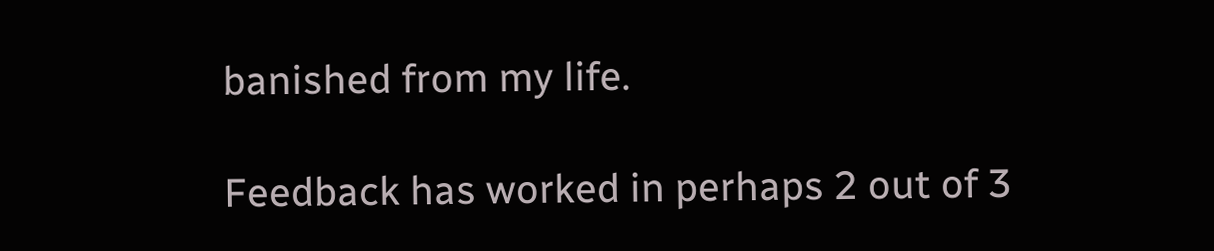banished from my life.

Feedback has worked in perhaps 2 out of 3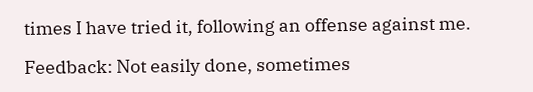times I have tried it, following an offense against me.

Feedback: Not easily done, sometimes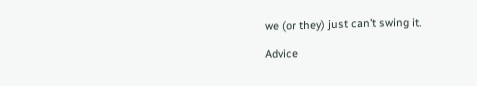we (or they) just can’t swing it.

Advice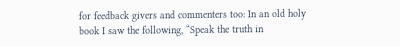for feedback givers and commenters too: In an old holy book I saw the following, “Speak the truth in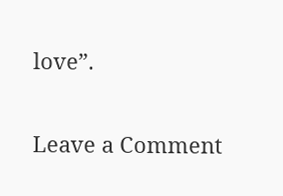love”.

Leave a Comment